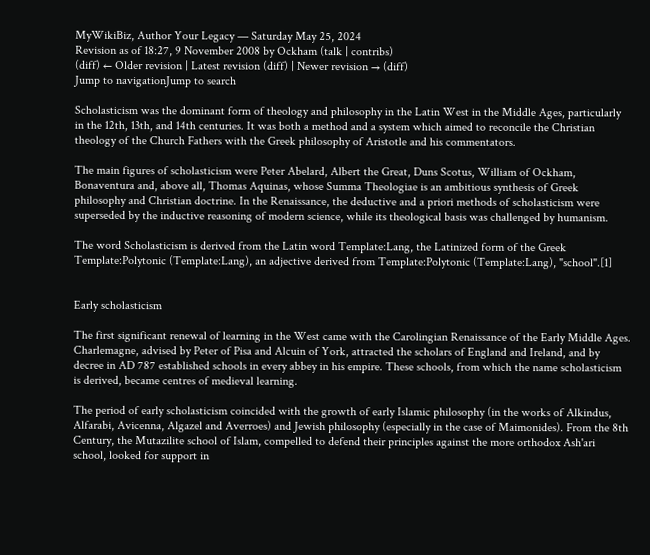MyWikiBiz, Author Your Legacy — Saturday May 25, 2024
Revision as of 18:27, 9 November 2008 by Ockham (talk | contribs)
(diff) ← Older revision | Latest revision (diff) | Newer revision → (diff)
Jump to navigationJump to search

Scholasticism was the dominant form of theology and philosophy in the Latin West in the Middle Ages, particularly in the 12th, 13th, and 14th centuries. It was both a method and a system which aimed to reconcile the Christian theology of the Church Fathers with the Greek philosophy of Aristotle and his commentators.

The main figures of scholasticism were Peter Abelard, Albert the Great, Duns Scotus, William of Ockham, Bonaventura and, above all, Thomas Aquinas, whose Summa Theologiae is an ambitious synthesis of Greek philosophy and Christian doctrine. In the Renaissance, the deductive and a priori methods of scholasticism were superseded by the inductive reasoning of modern science, while its theological basis was challenged by humanism.

The word Scholasticism is derived from the Latin word Template:Lang, the Latinized form of the Greek Template:Polytonic (Template:Lang), an adjective derived from Template:Polytonic (Template:Lang), "school".[1]


Early scholasticism

The first significant renewal of learning in the West came with the Carolingian Renaissance of the Early Middle Ages. Charlemagne, advised by Peter of Pisa and Alcuin of York, attracted the scholars of England and Ireland, and by decree in AD 787 established schools in every abbey in his empire. These schools, from which the name scholasticism is derived, became centres of medieval learning.

The period of early scholasticism coincided with the growth of early Islamic philosophy (in the works of Alkindus, Alfarabi, Avicenna, Algazel and Averroes) and Jewish philosophy (especially in the case of Maimonides). From the 8th Century, the Mutazilite school of Islam, compelled to defend their principles against the more orthodox Ash'ari school, looked for support in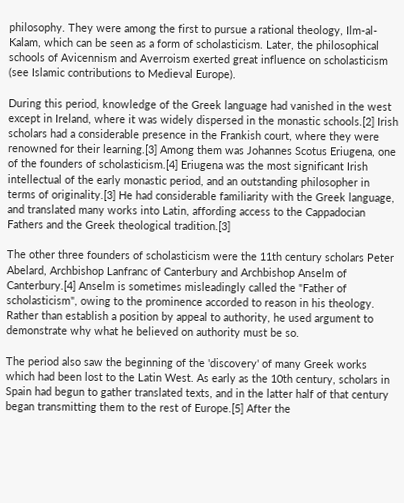philosophy. They were among the first to pursue a rational theology, Ilm-al-Kalam, which can be seen as a form of scholasticism. Later, the philosophical schools of Avicennism and Averroism exerted great influence on scholasticism (see Islamic contributions to Medieval Europe).

During this period, knowledge of the Greek language had vanished in the west except in Ireland, where it was widely dispersed in the monastic schools.[2] Irish scholars had a considerable presence in the Frankish court, where they were renowned for their learning.[3] Among them was Johannes Scotus Eriugena, one of the founders of scholasticism.[4] Eriugena was the most significant Irish intellectual of the early monastic period, and an outstanding philosopher in terms of originality.[3] He had considerable familiarity with the Greek language, and translated many works into Latin, affording access to the Cappadocian Fathers and the Greek theological tradition.[3]

The other three founders of scholasticism were the 11th century scholars Peter Abelard, Archbishop Lanfranc of Canterbury and Archbishop Anselm of Canterbury.[4] Anselm is sometimes misleadingly called the "Father of scholasticism", owing to the prominence accorded to reason in his theology. Rather than establish a position by appeal to authority, he used argument to demonstrate why what he believed on authority must be so.

The period also saw the beginning of the 'discovery' of many Greek works which had been lost to the Latin West. As early as the 10th century, scholars in Spain had begun to gather translated texts, and in the latter half of that century began transmitting them to the rest of Europe.[5] After the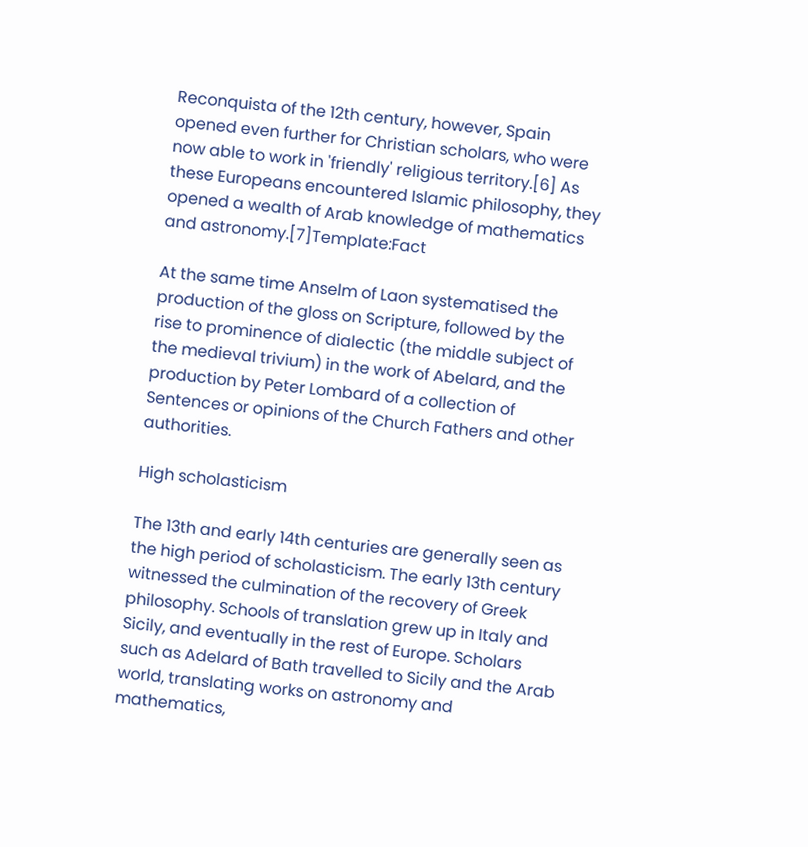Reconquista of the 12th century, however, Spain opened even further for Christian scholars, who were now able to work in 'friendly' religious territory.[6] As these Europeans encountered Islamic philosophy, they opened a wealth of Arab knowledge of mathematics and astronomy.[7]Template:Fact

At the same time Anselm of Laon systematised the production of the gloss on Scripture, followed by the rise to prominence of dialectic (the middle subject of the medieval trivium) in the work of Abelard, and the production by Peter Lombard of a collection of Sentences or opinions of the Church Fathers and other authorities.

High scholasticism

The 13th and early 14th centuries are generally seen as the high period of scholasticism. The early 13th century witnessed the culmination of the recovery of Greek philosophy. Schools of translation grew up in Italy and Sicily, and eventually in the rest of Europe. Scholars such as Adelard of Bath travelled to Sicily and the Arab world, translating works on astronomy and mathematics,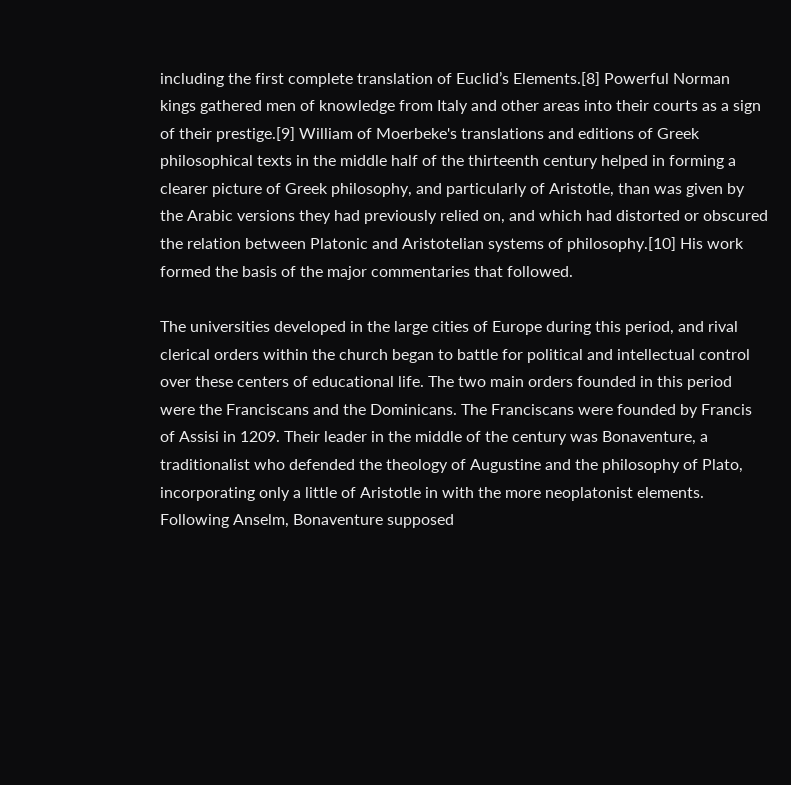including the first complete translation of Euclid’s Elements.[8] Powerful Norman kings gathered men of knowledge from Italy and other areas into their courts as a sign of their prestige.[9] William of Moerbeke's translations and editions of Greek philosophical texts in the middle half of the thirteenth century helped in forming a clearer picture of Greek philosophy, and particularly of Aristotle, than was given by the Arabic versions they had previously relied on, and which had distorted or obscured the relation between Platonic and Aristotelian systems of philosophy.[10] His work formed the basis of the major commentaries that followed.

The universities developed in the large cities of Europe during this period, and rival clerical orders within the church began to battle for political and intellectual control over these centers of educational life. The two main orders founded in this period were the Franciscans and the Dominicans. The Franciscans were founded by Francis of Assisi in 1209. Their leader in the middle of the century was Bonaventure, a traditionalist who defended the theology of Augustine and the philosophy of Plato, incorporating only a little of Aristotle in with the more neoplatonist elements. Following Anselm, Bonaventure supposed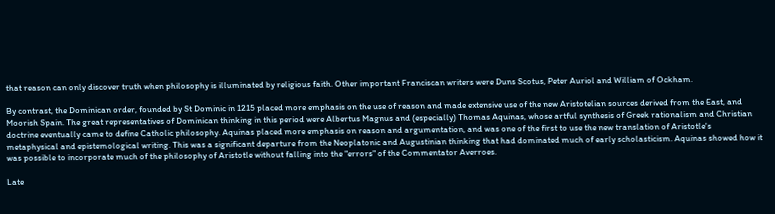that reason can only discover truth when philosophy is illuminated by religious faith. Other important Franciscan writers were Duns Scotus, Peter Auriol and William of Ockham.

By contrast, the Dominican order, founded by St Dominic in 1215 placed more emphasis on the use of reason and made extensive use of the new Aristotelian sources derived from the East, and Moorish Spain. The great representatives of Dominican thinking in this period were Albertus Magnus and (especially) Thomas Aquinas, whose artful synthesis of Greek rationalism and Christian doctrine eventually came to define Catholic philosophy. Aquinas placed more emphasis on reason and argumentation, and was one of the first to use the new translation of Aristotle's metaphysical and epistemological writing. This was a significant departure from the Neoplatonic and Augustinian thinking that had dominated much of early scholasticism. Aquinas showed how it was possible to incorporate much of the philosophy of Aristotle without falling into the "errors" of the Commentator Averroes.

Late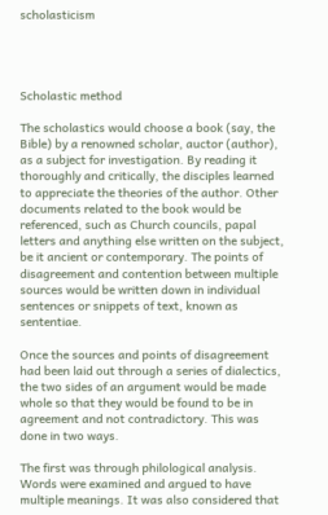scholasticism




Scholastic method

The scholastics would choose a book (say, the Bible) by a renowned scholar, auctor (author), as a subject for investigation. By reading it thoroughly and critically, the disciples learned to appreciate the theories of the author. Other documents related to the book would be referenced, such as Church councils, papal letters and anything else written on the subject, be it ancient or contemporary. The points of disagreement and contention between multiple sources would be written down in individual sentences or snippets of text, known as sententiae.

Once the sources and points of disagreement had been laid out through a series of dialectics, the two sides of an argument would be made whole so that they would be found to be in agreement and not contradictory. This was done in two ways.

The first was through philological analysis. Words were examined and argued to have multiple meanings. It was also considered that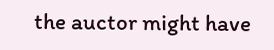the auctor might have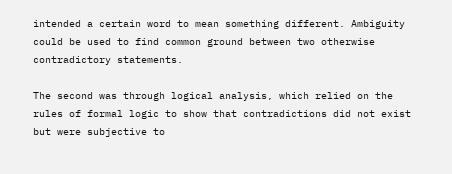intended a certain word to mean something different. Ambiguity could be used to find common ground between two otherwise contradictory statements.

The second was through logical analysis, which relied on the rules of formal logic to show that contradictions did not exist but were subjective to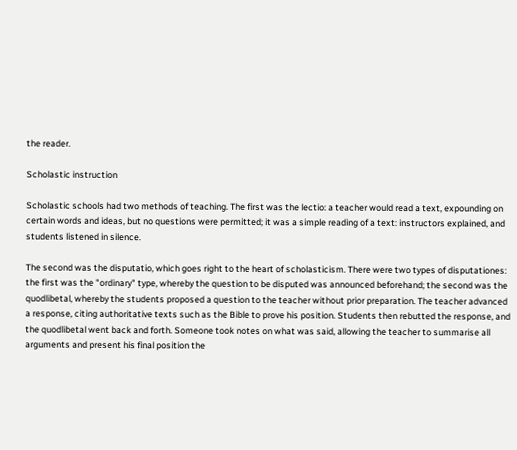the reader.

Scholastic instruction

Scholastic schools had two methods of teaching. The first was the lectio: a teacher would read a text, expounding on certain words and ideas, but no questions were permitted; it was a simple reading of a text: instructors explained, and students listened in silence.

The second was the disputatio, which goes right to the heart of scholasticism. There were two types of disputationes: the first was the "ordinary" type, whereby the question to be disputed was announced beforehand; the second was the quodlibetal, whereby the students proposed a question to the teacher without prior preparation. The teacher advanced a response, citing authoritative texts such as the Bible to prove his position. Students then rebutted the response, and the quodlibetal went back and forth. Someone took notes on what was said, allowing the teacher to summarise all arguments and present his final position the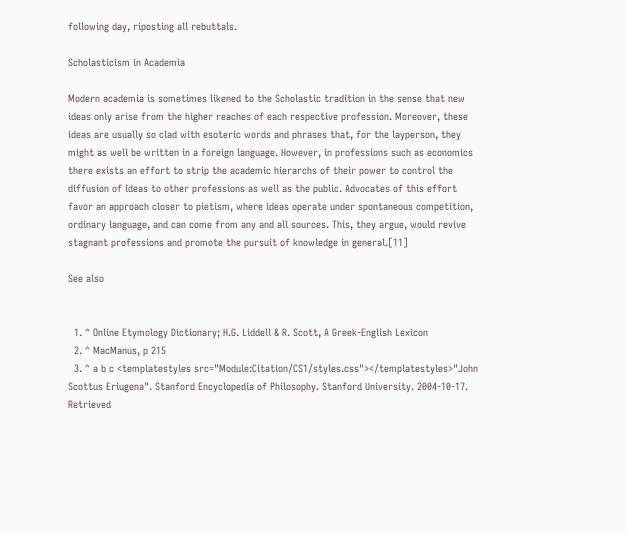following day, riposting all rebuttals.

Scholasticism in Academia

Modern academia is sometimes likened to the Scholastic tradition in the sense that new ideas only arise from the higher reaches of each respective profession. Moreover, these ideas are usually so clad with esoteric words and phrases that, for the layperson, they might as well be written in a foreign language. However, in professions such as economics there exists an effort to strip the academic hierarchs of their power to control the diffusion of ideas to other professions as well as the public. Advocates of this effort favor an approach closer to pietism, where ideas operate under spontaneous competition, ordinary language, and can come from any and all sources. This, they argue, would revive stagnant professions and promote the pursuit of knowledge in general.[11]

See also


  1. ^ Online Etymology Dictionary; H.G. Liddell & R. Scott, A Greek-English Lexicon
  2. ^ MacManus, p 215
  3. ^ a b c <templatestyles src="Module:Citation/CS1/styles.css"></templatestyles>"John Scottus Eriugena". Stanford Encyclopedia of Philosophy. Stanford University. 2004-10-17. Retrieved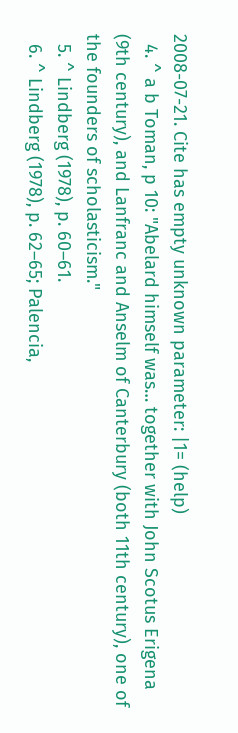2008-07-21. Cite has empty unknown parameter: |1= (help)
  4. ^ a b Toman, p 10: "Abelard himself was… together with John Scotus Erigena (9th century), and Lanfranc and Anselm of Canterbury (both 11th century), one of the founders of scholasticism."
  5. ^ Lindberg (1978), p. 60–61.
  6. ^ Lindberg (1978), p. 62–65; Palencia,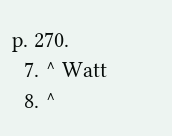p. 270.
  7. ^ Watt
  8. ^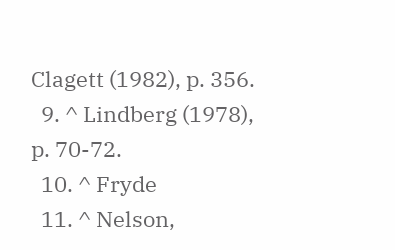Clagett (1982), p. 356.
  9. ^ Lindberg (1978), p. 70-72.
  10. ^ Fryde
  11. ^ Nelson,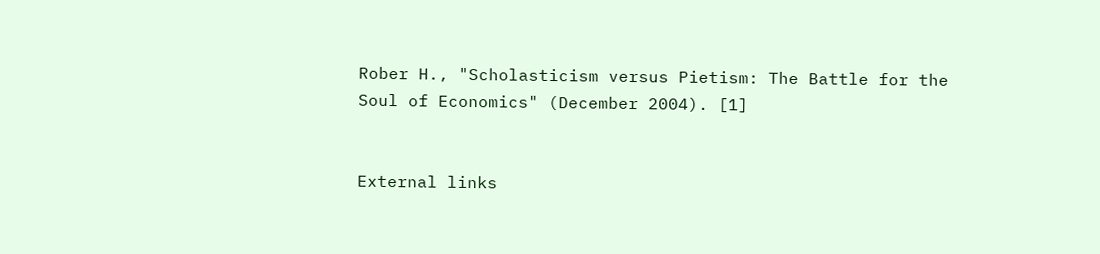Rober H., "Scholasticism versus Pietism: The Battle for the Soul of Economics" (December 2004). [1]


External links